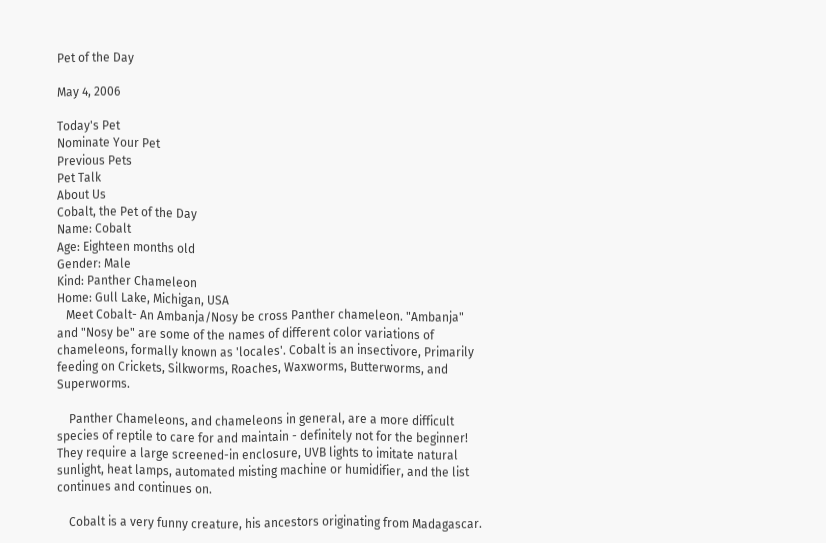Pet of the Day

May 4, 2006

Today's Pet
Nominate Your Pet
Previous Pets
Pet Talk
About Us
Cobalt, the Pet of the Day
Name: Cobalt
Age: Eighteen months old
Gender: Male
Kind: Panther Chameleon
Home: Gull Lake, Michigan, USA
   Meet Cobalt- An Ambanja/Nosy be cross Panther chameleon. "Ambanja" and "Nosy be" are some of the names of different color variations of chameleons, formally known as 'locales'. Cobalt is an insectivore, Primarily feeding on Crickets, Silkworms, Roaches, Waxworms, Butterworms, and Superworms.

    Panther Chameleons, and chameleons in general, are a more difficult species of reptile to care for and maintain - definitely not for the beginner! They require a large screened-in enclosure, UVB lights to imitate natural sunlight, heat lamps, automated misting machine or humidifier, and the list continues and continues on.

    Cobalt is a very funny creature, his ancestors originating from Madagascar.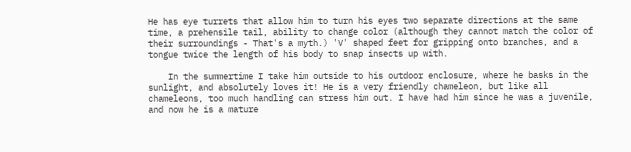He has eye turrets that allow him to turn his eyes two separate directions at the same time, a prehensile tail, ability to change color (although they cannot match the color of their surroundings - That's a myth.) 'V' shaped feet for gripping onto branches, and a tongue twice the length of his body to snap insects up with.

    In the summertime I take him outside to his outdoor enclosure, where he basks in the sunlight, and absolutely loves it! He is a very friendly chameleon, but like all chameleons, too much handling can stress him out. I have had him since he was a juvenile, and now he is a mature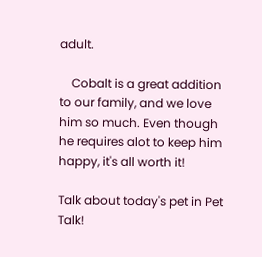adult.

    Cobalt is a great addition to our family, and we love him so much. Even though he requires alot to keep him happy, it's all worth it!

Talk about today's pet in Pet Talk!